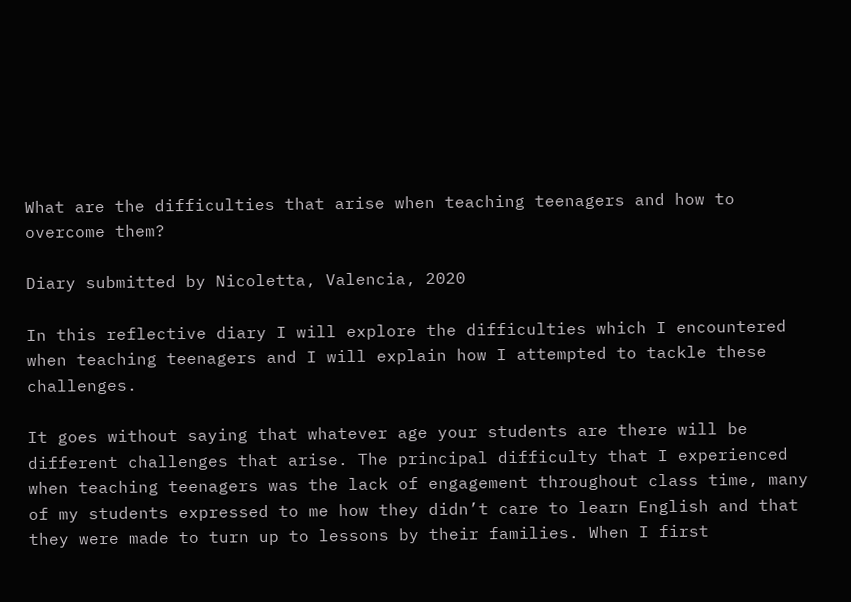What are the difficulties that arise when teaching teenagers and how to overcome them?

Diary submitted by Nicoletta, Valencia, 2020

In this reflective diary I will explore the difficulties which I encountered when teaching teenagers and I will explain how I attempted to tackle these challenges.

It goes without saying that whatever age your students are there will be different challenges that arise. The principal difficulty that I experienced when teaching teenagers was the lack of engagement throughout class time, many of my students expressed to me how they didn’t care to learn English and that they were made to turn up to lessons by their families. When I first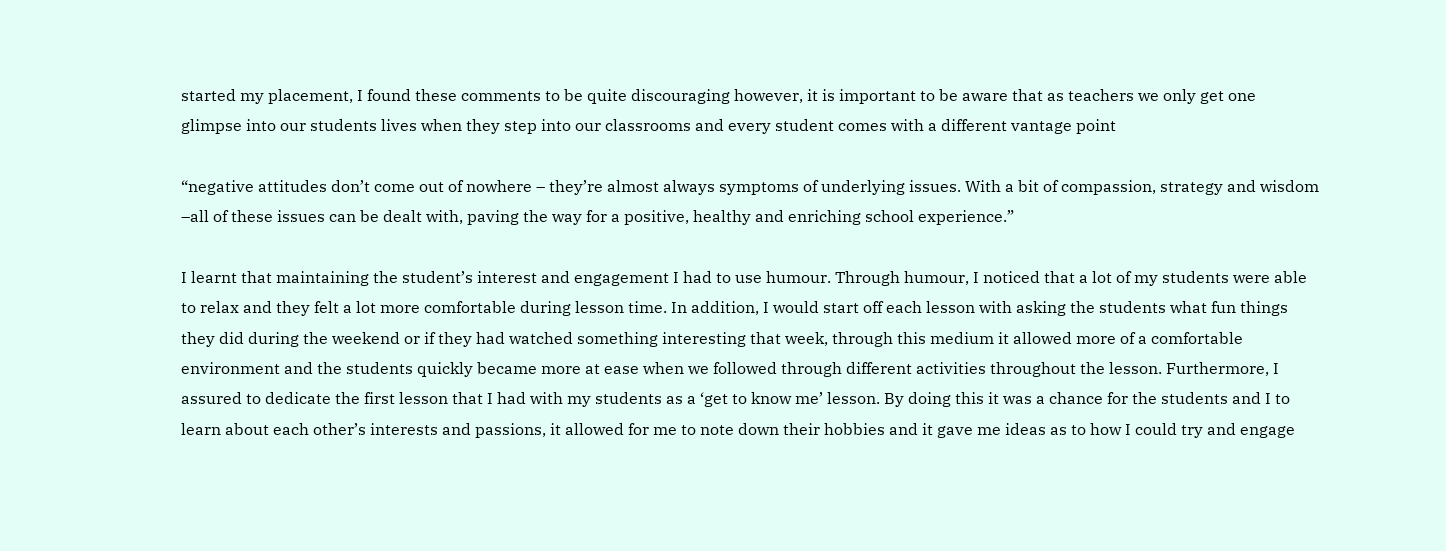started my placement, I found these comments to be quite discouraging however, it is important to be aware that as teachers we only get one glimpse into our students lives when they step into our classrooms and every student comes with a different vantage point

“negative attitudes don’t come out of nowhere – they’re almost always symptoms of underlying issues. With a bit of compassion, strategy and wisdom –all of these issues can be dealt with, paving the way for a positive, healthy and enriching school experience.”

I learnt that maintaining the student’s interest and engagement I had to use humour. Through humour, I noticed that a lot of my students were able to relax and they felt a lot more comfortable during lesson time. In addition, I would start off each lesson with asking the students what fun things they did during the weekend or if they had watched something interesting that week, through this medium it allowed more of a comfortable environment and the students quickly became more at ease when we followed through different activities throughout the lesson. Furthermore, I assured to dedicate the first lesson that I had with my students as a ‘get to know me’ lesson. By doing this it was a chance for the students and I to learn about each other’s interests and passions, it allowed for me to note down their hobbies and it gave me ideas as to how I could try and engage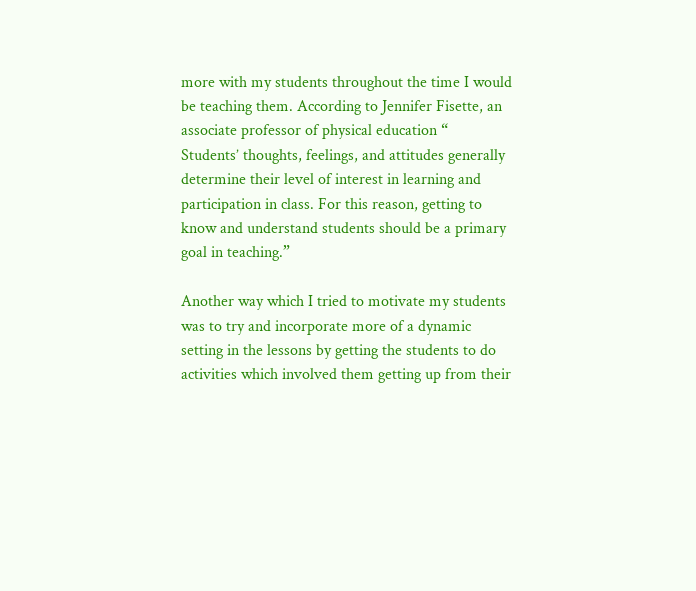more with my students throughout the time I would be teaching them. According to Jennifer Fisette, an associate professor of physical education “   Students’ thoughts, feelings, and attitudes generally determine their level of interest in learning and participation in class. For this reason, getting to know and understand students should be a primary goal in teaching.”

Another way which I tried to motivate my students was to try and incorporate more of a dynamic setting in the lessons by getting the students to do activities which involved them getting up from their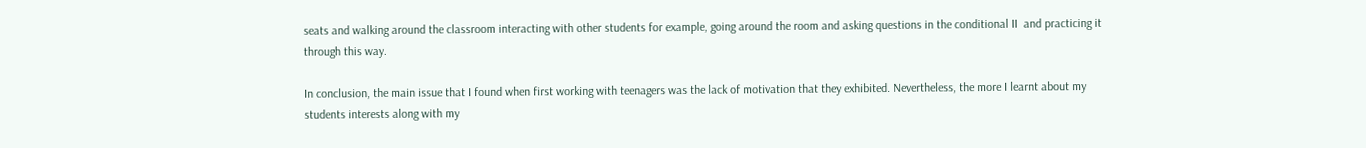seats and walking around the classroom interacting with other students for example, going around the room and asking questions in the conditional II  and practicing it through this way.

In conclusion, the main issue that I found when first working with teenagers was the lack of motivation that they exhibited. Nevertheless, the more I learnt about my students interests along with my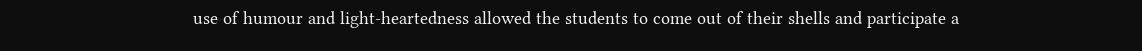use of humour and light-heartedness allowed the students to come out of their shells and participate a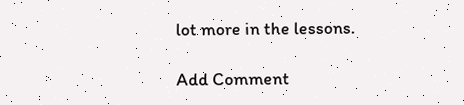lot more in the lessons.

Add Comment